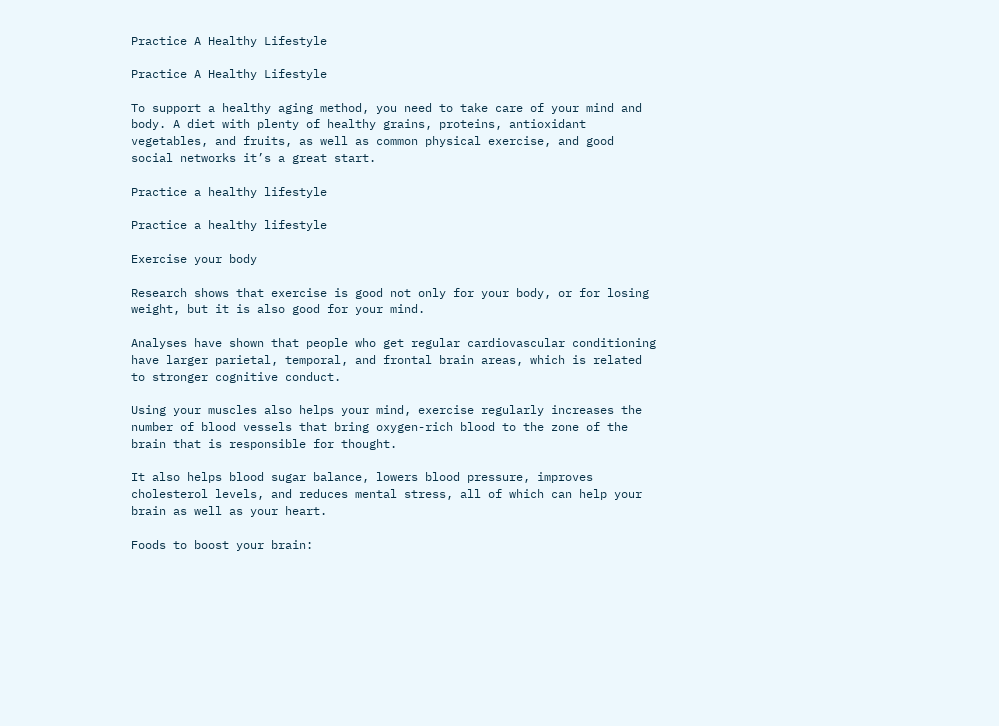Practice A Healthy Lifestyle

Practice A Healthy Lifestyle

To support a healthy aging method, you need to take care of your mind and body. A diet with plenty of healthy grains, proteins, antioxidant vegetables, and fruits, as well as common physical exercise, and good social networks it’s a great start.

Practice a healthy lifestyle

Practice a healthy lifestyle

Exercise your body

Research shows that exercise is good not only for your body, or for losing weight, but it is also good for your mind.

Analyses have shown that people who get regular cardiovascular conditioning have larger parietal, temporal, and frontal brain areas, which is related to stronger cognitive conduct.

Using your muscles also helps your mind, exercise regularly increases the number of blood vessels that bring oxygen-rich blood to the zone of the brain that is responsible for thought.

It also helps blood sugar balance, lowers blood pressure, improves cholesterol levels, and reduces mental stress, all of which can help your brain as well as your heart.

Foods to boost your brain: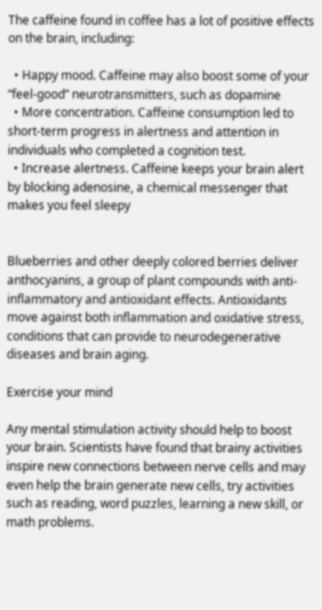The caffeine found in coffee has a lot of positive effects on the brain, including:

  • Happy mood. Caffeine may also boost some of your “feel-good” neurotransmitters, such as dopamine
  • More concentration. Caffeine consumption led to short-term progress in alertness and attention in individuals who completed a cognition test.
  • Increase alertness. Caffeine keeps your brain alert by blocking adenosine, a chemical messenger that makes you feel sleepy


Blueberries and other deeply colored berries deliver anthocyanins, a group of plant compounds with anti-inflammatory and antioxidant effects. Antioxidants move against both inflammation and oxidative stress, conditions that can provide to neurodegenerative diseases and brain aging.

Exercise your mind

Any mental stimulation activity should help to boost your brain. Scientists have found that brainy activities inspire new connections between nerve cells and may even help the brain generate new cells, try activities such as reading, word puzzles, learning a new skill, or math problems.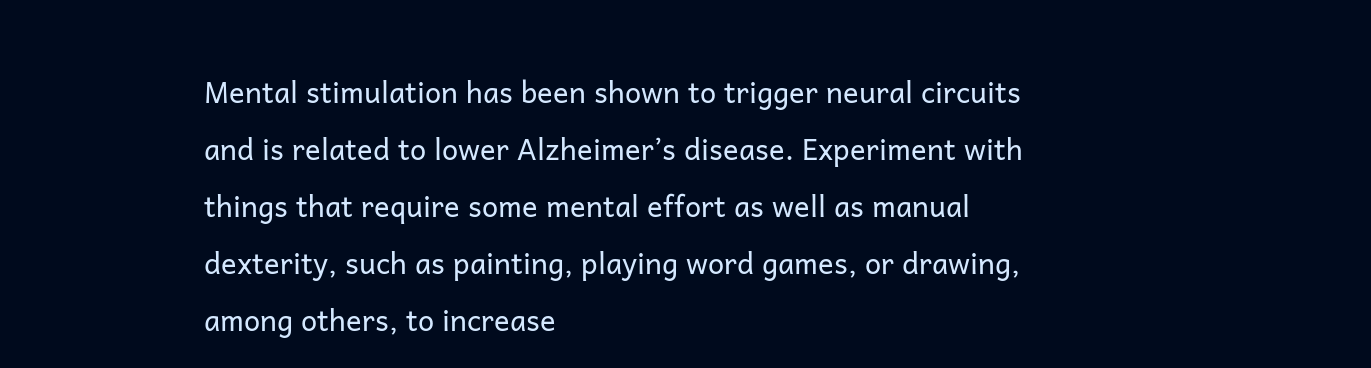Mental stimulation has been shown to trigger neural circuits and is related to lower Alzheimer’s disease. Experiment with things that require some mental effort as well as manual dexterity, such as painting, playing word games, or drawing, among others, to increase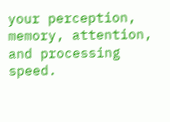your perception, memory, attention, and processing speed.